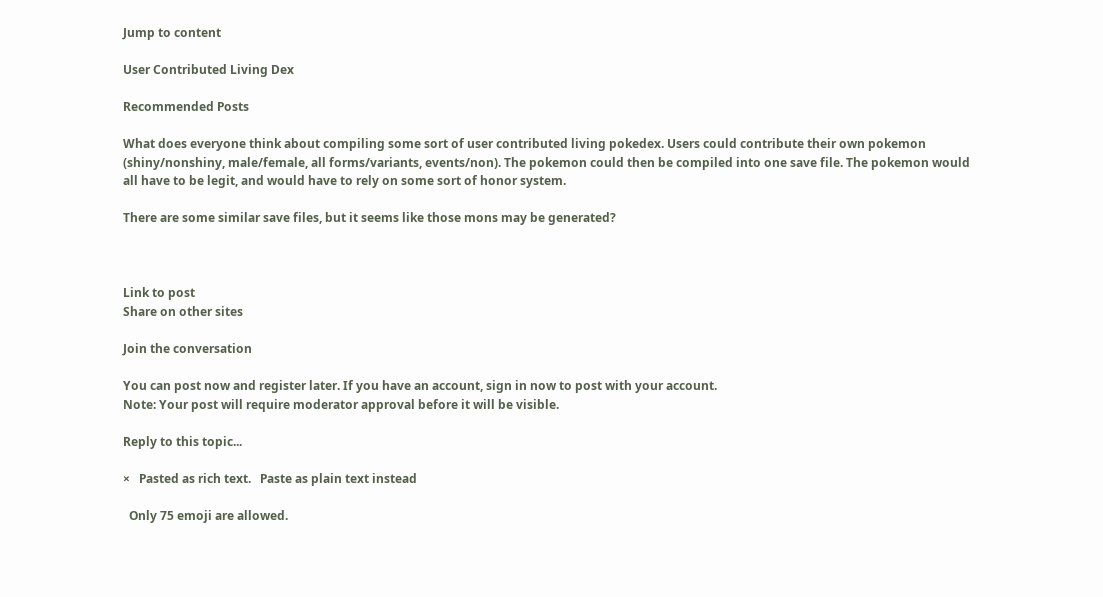Jump to content

User Contributed Living Dex

Recommended Posts

What does everyone think about compiling some sort of user contributed living pokedex. Users could contribute their own pokemon (shiny/nonshiny, male/female, all forms/variants, events/non). The pokemon could then be compiled into one save file. The pokemon would all have to be legit, and would have to rely on some sort of honor system.

There are some similar save files, but it seems like those mons may be generated?



Link to post
Share on other sites

Join the conversation

You can post now and register later. If you have an account, sign in now to post with your account.
Note: Your post will require moderator approval before it will be visible.

Reply to this topic...

×   Pasted as rich text.   Paste as plain text instead

  Only 75 emoji are allowed.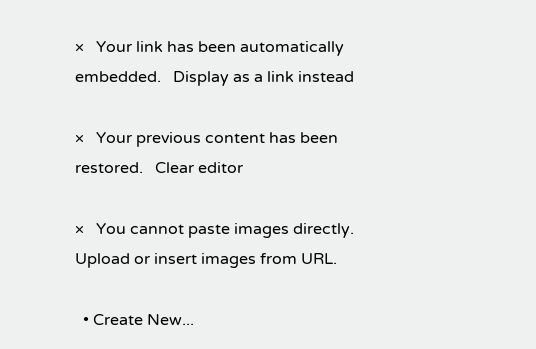×   Your link has been automatically embedded.   Display as a link instead

×   Your previous content has been restored.   Clear editor

×   You cannot paste images directly. Upload or insert images from URL.

  • Create New...